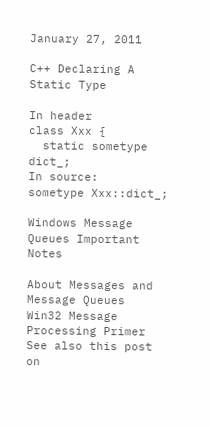January 27, 2011

C++ Declaring A Static Type

In header
class Xxx {
  static sometype dict_;
In source:
sometype Xxx::dict_;

Windows Message Queues Important Notes

About Messages and Message Queues
Win32 Message Processing Primer
See also this post on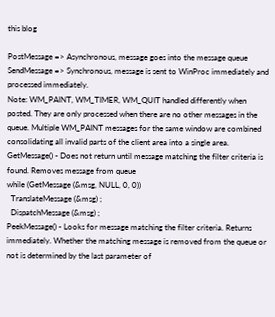this blog

PostMessage => Asynchronous, message goes into the message queue
SendMessage => Synchronous, message is sent to WinProc immediately and processed immediately.
Note: WM_PAINT, WM_TIMER, WM_QUIT handled differently when posted. They are only processed when there are no other messages in the queue. Multiple WM_PAINT messages for the same window are combined consolidating all invalid parts of the client area into a single area.
GetMessage() - Does not return until message matching the filter criteria is found. Removes message from queue
while (GetMessage (&msg, NULL, 0, 0))
  TranslateMessage (&msg) ;
  DispatchMessage (&msg) ;
PeekMessage() - Looks for message matching the filter criteria. Returns immediately. Whether the matching message is removed from the queue or not is determined by the last parameter of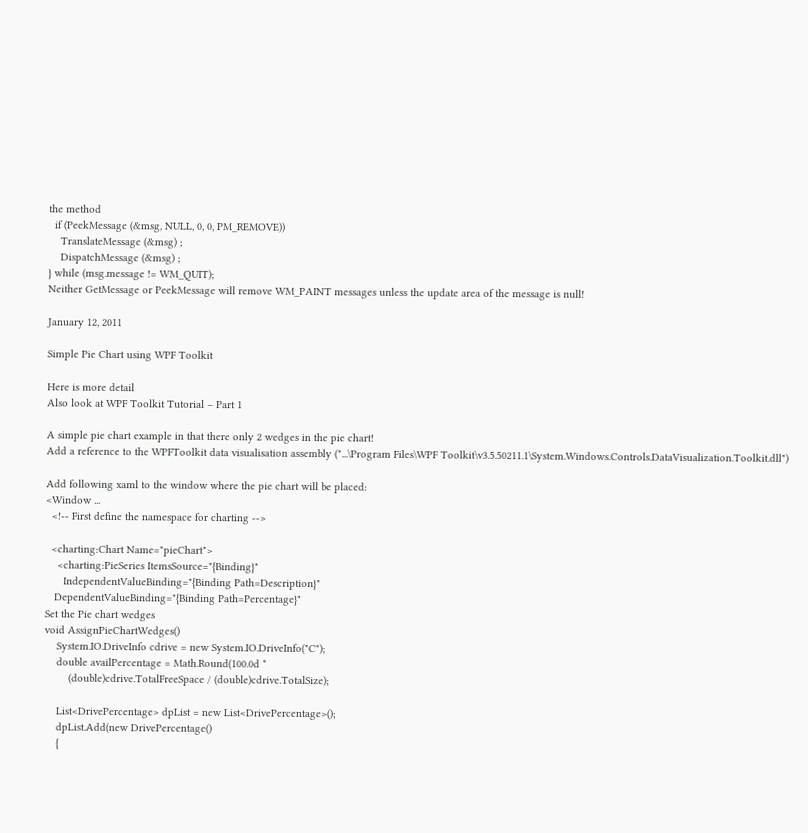the method
  if (PeekMessage (&msg, NULL, 0, 0, PM_REMOVE))
    TranslateMessage (&msg) ;
    DispatchMessage (&msg) ;
} while (msg.message != WM_QUIT);
Neither GetMessage or PeekMessage will remove WM_PAINT messages unless the update area of the message is null!

January 12, 2011

Simple Pie Chart using WPF Toolkit

Here is more detail
Also look at WPF Toolkit Tutorial – Part 1

A simple pie chart example in that there only 2 wedges in the pie chart!
Add a reference to the WPFToolkit data visualisation assembly ("...\Program Files\WPF Toolkit\v3.5.50211.1\System.Windows.Controls.DataVisualization.Toolkit.dll")

Add following xaml to the window where the pie chart will be placed:
<Window ...
  <!-- First define the namespace for charting -->

  <charting:Chart Name="pieChart">
    <charting:PieSeries ItemsSource="{Binding}"
      IndependentValueBinding="{Binding Path=Description}"
   DependentValueBinding="{Binding Path=Percentage}"
Set the Pie chart wedges
void AssignPieChartWedges()
    System.IO.DriveInfo cdrive = new System.IO.DriveInfo("C");
    double availPercentage = Math.Round(100.0d *
        (double)cdrive.TotalFreeSpace / (double)cdrive.TotalSize);

    List<DrivePercentage> dpList = new List<DrivePercentage>();
    dpList.Add(new DrivePercentage()
    {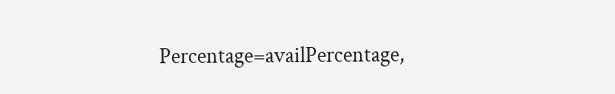Percentage=availPercentage,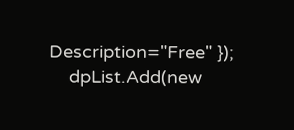Description="Free" });
    dpList.Add(new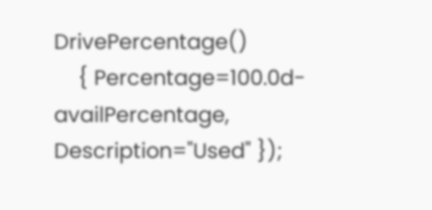DrivePercentage()
    { Percentage=100.0d-availPercentage, Description="Used" });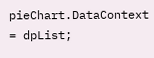pieChart.DataContext = dpList;